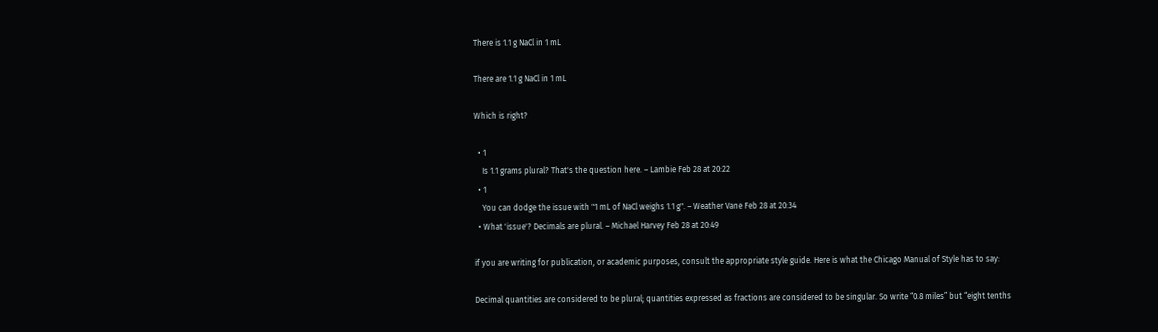There is 1.1 g NaCl in 1 mL

There are 1.1 g NaCl in 1 mL

Which is right?

  • 1
    Is 1.1 grams plural? That's the question here. – Lambie Feb 28 at 20:22
  • 1
    You can dodge the issue with "1 mL of NaCl weighs 1.1 g". – Weather Vane Feb 28 at 20:34
  • What 'issue'? Decimals are plural. – Michael Harvey Feb 28 at 20:49

if you are writing for publication, or academic purposes, consult the appropriate style guide. Here is what the Chicago Manual of Style has to say:

Decimal quantities are considered to be plural; quantities expressed as fractions are considered to be singular. So write “0.8 miles” but “eight tenths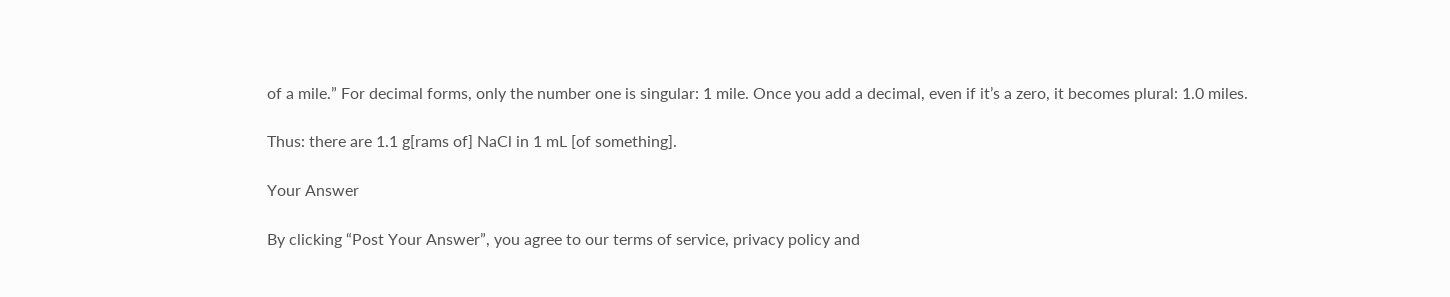of a mile.” For decimal forms, only the number one is singular: 1 mile. Once you add a decimal, even if it’s a zero, it becomes plural: 1.0 miles.

Thus: there are 1.1 g[rams of] NaCl in 1 mL [of something].

Your Answer

By clicking “Post Your Answer”, you agree to our terms of service, privacy policy and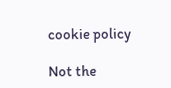cookie policy

Not the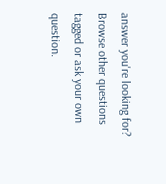answer you're looking for? Browse other questions tagged or ask your own question.